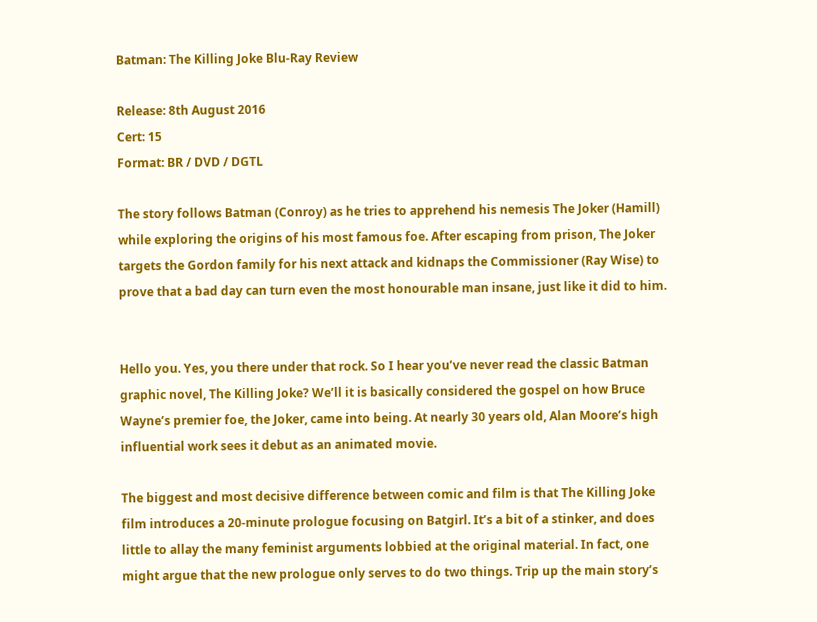Batman: The Killing Joke Blu-Ray Review

Release: 8th August 2016
Cert: 15
Format: BR / DVD / DGTL

The story follows Batman (Conroy) as he tries to apprehend his nemesis The Joker (Hamill) while exploring the origins of his most famous foe. After escaping from prison, The Joker targets the Gordon family for his next attack and kidnaps the Commissioner (Ray Wise) to prove that a bad day can turn even the most honourable man insane, just like it did to him.


Hello you. Yes, you there under that rock. So I hear you’ve never read the classic Batman graphic novel, The Killing Joke? We’ll it is basically considered the gospel on how Bruce Wayne’s premier foe, the Joker, came into being. At nearly 30 years old, Alan Moore’s high influential work sees it debut as an animated movie.

The biggest and most decisive difference between comic and film is that The Killing Joke film introduces a 20-minute prologue focusing on Batgirl. It’s a bit of a stinker, and does little to allay the many feminist arguments lobbied at the original material. In fact, one might argue that the new prologue only serves to do two things. Trip up the main story’s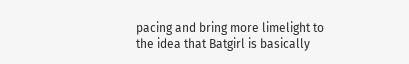pacing and bring more limelight to the idea that Batgirl is basically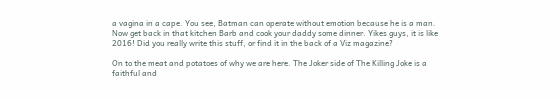a vagina in a cape. You see, Batman can operate without emotion because he is a man. Now get back in that kitchen Barb and cook your daddy some dinner. Yikes guys, it is like 2016! Did you really write this stuff, or find it in the back of a Viz magazine?

On to the meat and potatoes of why we are here. The Joker side of The Killing Joke is a faithful and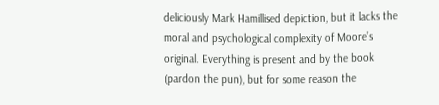deliciously Mark Hamillised depiction, but it lacks the moral and psychological complexity of Moore’s original. Everything is present and by the book (pardon the pun), but for some reason the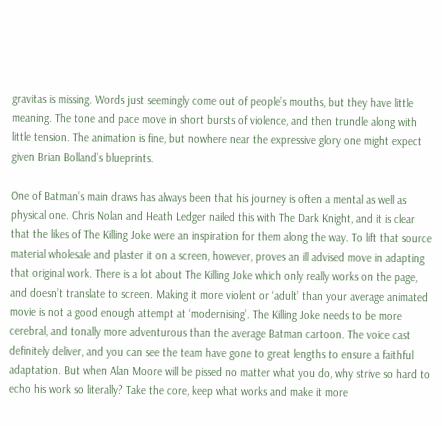gravitas is missing. Words just seemingly come out of people’s mouths, but they have little meaning. The tone and pace move in short bursts of violence, and then trundle along with little tension. The animation is fine, but nowhere near the expressive glory one might expect given Brian Bolland’s blueprints.

One of Batman’s main draws has always been that his journey is often a mental as well as physical one. Chris Nolan and Heath Ledger nailed this with The Dark Knight, and it is clear that the likes of The Killing Joke were an inspiration for them along the way. To lift that source material wholesale and plaster it on a screen, however, proves an ill advised move in adapting that original work. There is a lot about The Killing Joke which only really works on the page, and doesn’t translate to screen. Making it more violent or ‘adult’ than your average animated movie is not a good enough attempt at ‘modernising’. The Killing Joke needs to be more cerebral, and tonally more adventurous than the average Batman cartoon. The voice cast definitely deliver, and you can see the team have gone to great lengths to ensure a faithful adaptation. But when Alan Moore will be pissed no matter what you do, why strive so hard to echo his work so literally? Take the core, keep what works and make it more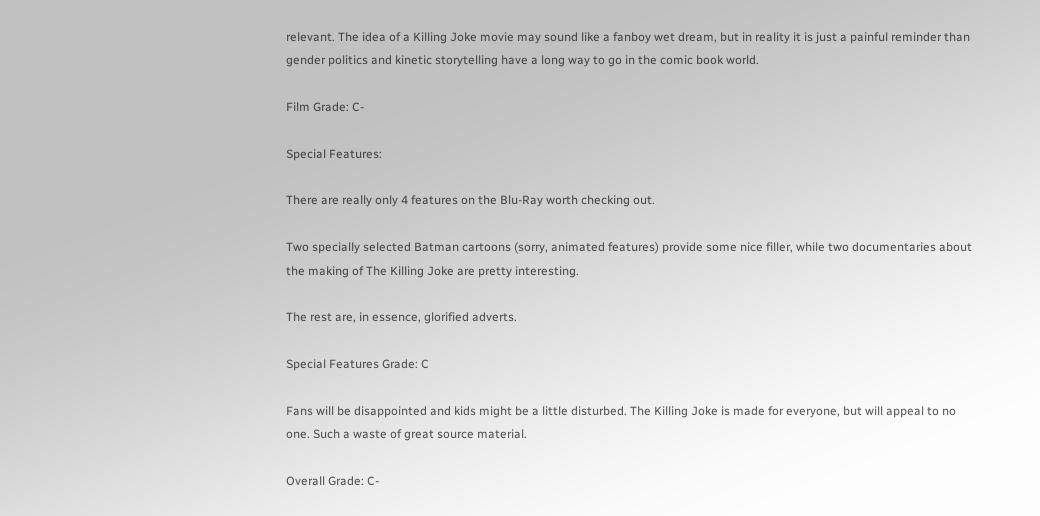relevant. The idea of a Killing Joke movie may sound like a fanboy wet dream, but in reality it is just a painful reminder than gender politics and kinetic storytelling have a long way to go in the comic book world.

Film Grade: C-

Special Features:

There are really only 4 features on the Blu-Ray worth checking out.

Two specially selected Batman cartoons (sorry, animated features) provide some nice filler, while two documentaries about the making of The Killing Joke are pretty interesting.

The rest are, in essence, glorified adverts.

Special Features Grade: C

Fans will be disappointed and kids might be a little disturbed. The Killing Joke is made for everyone, but will appeal to no one. Such a waste of great source material.

Overall Grade: C-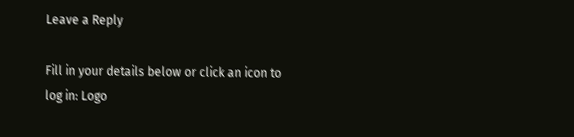Leave a Reply

Fill in your details below or click an icon to log in: Logo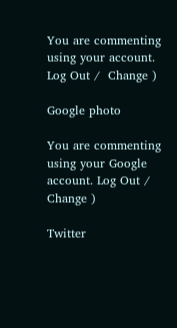You are commenting using your account. Log Out /  Change )

Google photo

You are commenting using your Google account. Log Out /  Change )

Twitter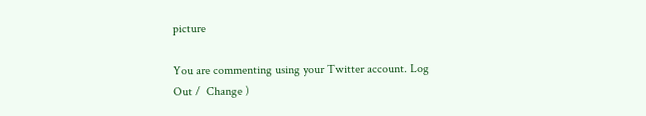picture

You are commenting using your Twitter account. Log Out /  Change )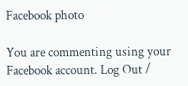Facebook photo

You are commenting using your Facebook account. Log Out /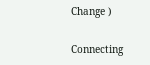Change )

Connecting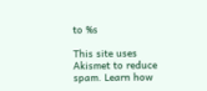to %s

This site uses Akismet to reduce spam. Learn how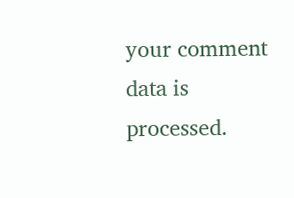your comment data is processed.